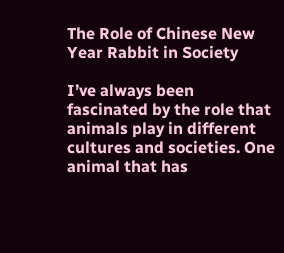The Role of Chinese New Year Rabbit in Society

I’ve always been fascinated by the role that animals play in different cultures and societies. One animal that has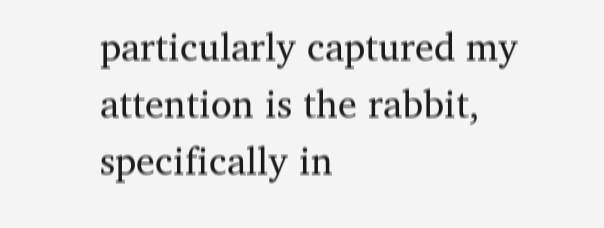particularly captured my attention is the rabbit, specifically in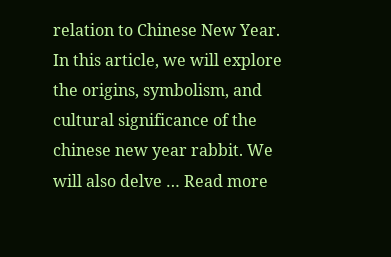relation to Chinese New Year. In this article, we will explore the origins, symbolism, and cultural significance of the chinese new year rabbit. We will also delve … Read more